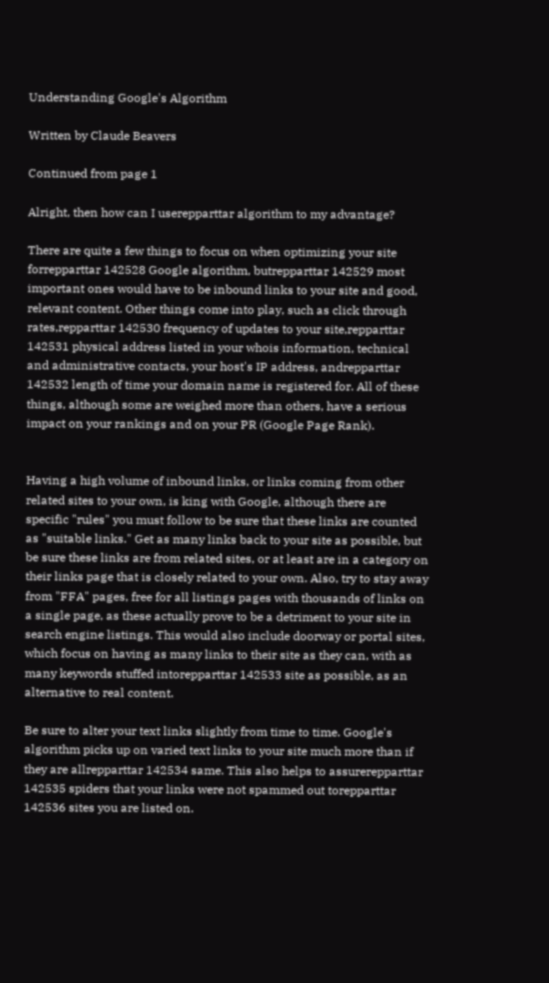Understanding Google's Algorithm

Written by Claude Beavers

Continued from page 1

Alright, then how can I userepparttar algorithm to my advantage?

There are quite a few things to focus on when optimizing your site forrepparttar 142528 Google algorithm, butrepparttar 142529 most important ones would have to be inbound links to your site and good, relevant content. Other things come into play, such as click through rates,repparttar 142530 frequency of updates to your site,repparttar 142531 physical address listed in your whois information, technical and administrative contacts, your host's IP address, andrepparttar 142532 length of time your domain name is registered for. All of these things, although some are weighed more than others, have a serious impact on your rankings and on your PR (Google Page Rank).


Having a high volume of inbound links, or links coming from other related sites to your own, is king with Google, although there are specific "rules" you must follow to be sure that these links are counted as "suitable links." Get as many links back to your site as possible, but be sure these links are from related sites, or at least are in a category on their links page that is closely related to your own. Also, try to stay away from "FFA" pages, free for all listings pages with thousands of links on a single page, as these actually prove to be a detriment to your site in search engine listings. This would also include doorway or portal sites, which focus on having as many links to their site as they can, with as many keywords stuffed intorepparttar 142533 site as possible, as an alternative to real content.

Be sure to alter your text links slightly from time to time. Google's algorithm picks up on varied text links to your site much more than if they are allrepparttar 142534 same. This also helps to assurerepparttar 142535 spiders that your links were not spammed out torepparttar 142536 sites you are listed on.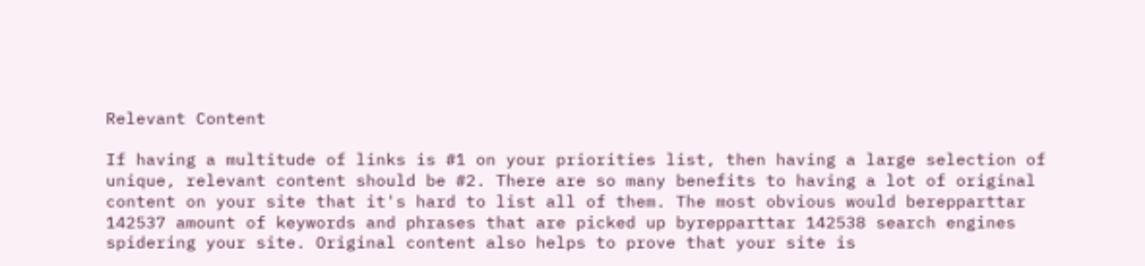Relevant Content

If having a multitude of links is #1 on your priorities list, then having a large selection of unique, relevant content should be #2. There are so many benefits to having a lot of original content on your site that it's hard to list all of them. The most obvious would berepparttar 142537 amount of keywords and phrases that are picked up byrepparttar 142538 search engines spidering your site. Original content also helps to prove that your site is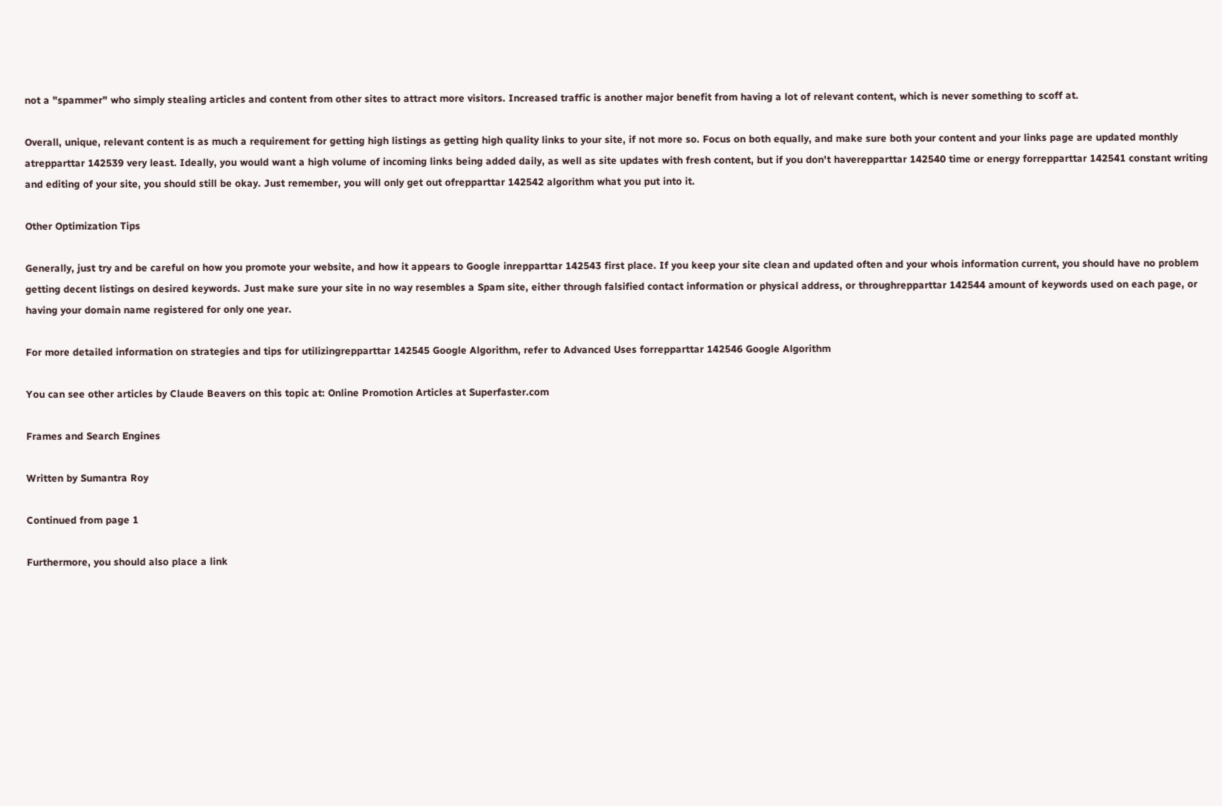not a "spammer" who simply stealing articles and content from other sites to attract more visitors. Increased traffic is another major benefit from having a lot of relevant content, which is never something to scoff at.

Overall, unique, relevant content is as much a requirement for getting high listings as getting high quality links to your site, if not more so. Focus on both equally, and make sure both your content and your links page are updated monthly atrepparttar 142539 very least. Ideally, you would want a high volume of incoming links being added daily, as well as site updates with fresh content, but if you don't haverepparttar 142540 time or energy forrepparttar 142541 constant writing and editing of your site, you should still be okay. Just remember, you will only get out ofrepparttar 142542 algorithm what you put into it.

Other Optimization Tips

Generally, just try and be careful on how you promote your website, and how it appears to Google inrepparttar 142543 first place. If you keep your site clean and updated often and your whois information current, you should have no problem getting decent listings on desired keywords. Just make sure your site in no way resembles a Spam site, either through falsified contact information or physical address, or throughrepparttar 142544 amount of keywords used on each page, or having your domain name registered for only one year.

For more detailed information on strategies and tips for utilizingrepparttar 142545 Google Algorithm, refer to Advanced Uses forrepparttar 142546 Google Algorithm

You can see other articles by Claude Beavers on this topic at: Online Promotion Articles at Superfaster.com

Frames and Search Engines

Written by Sumantra Roy

Continued from page 1

Furthermore, you should also place a link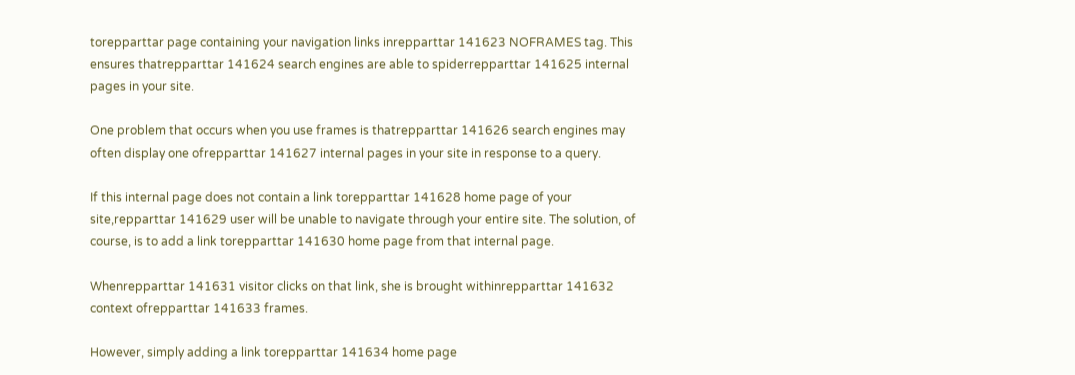torepparttar page containing your navigation links inrepparttar 141623 NOFRAMES tag. This ensures thatrepparttar 141624 search engines are able to spiderrepparttar 141625 internal pages in your site.

One problem that occurs when you use frames is thatrepparttar 141626 search engines may often display one ofrepparttar 141627 internal pages in your site in response to a query.

If this internal page does not contain a link torepparttar 141628 home page of your site,repparttar 141629 user will be unable to navigate through your entire site. The solution, of course, is to add a link torepparttar 141630 home page from that internal page.

Whenrepparttar 141631 visitor clicks on that link, she is brought withinrepparttar 141632 context ofrepparttar 141633 frames.

However, simply adding a link torepparttar 141634 home page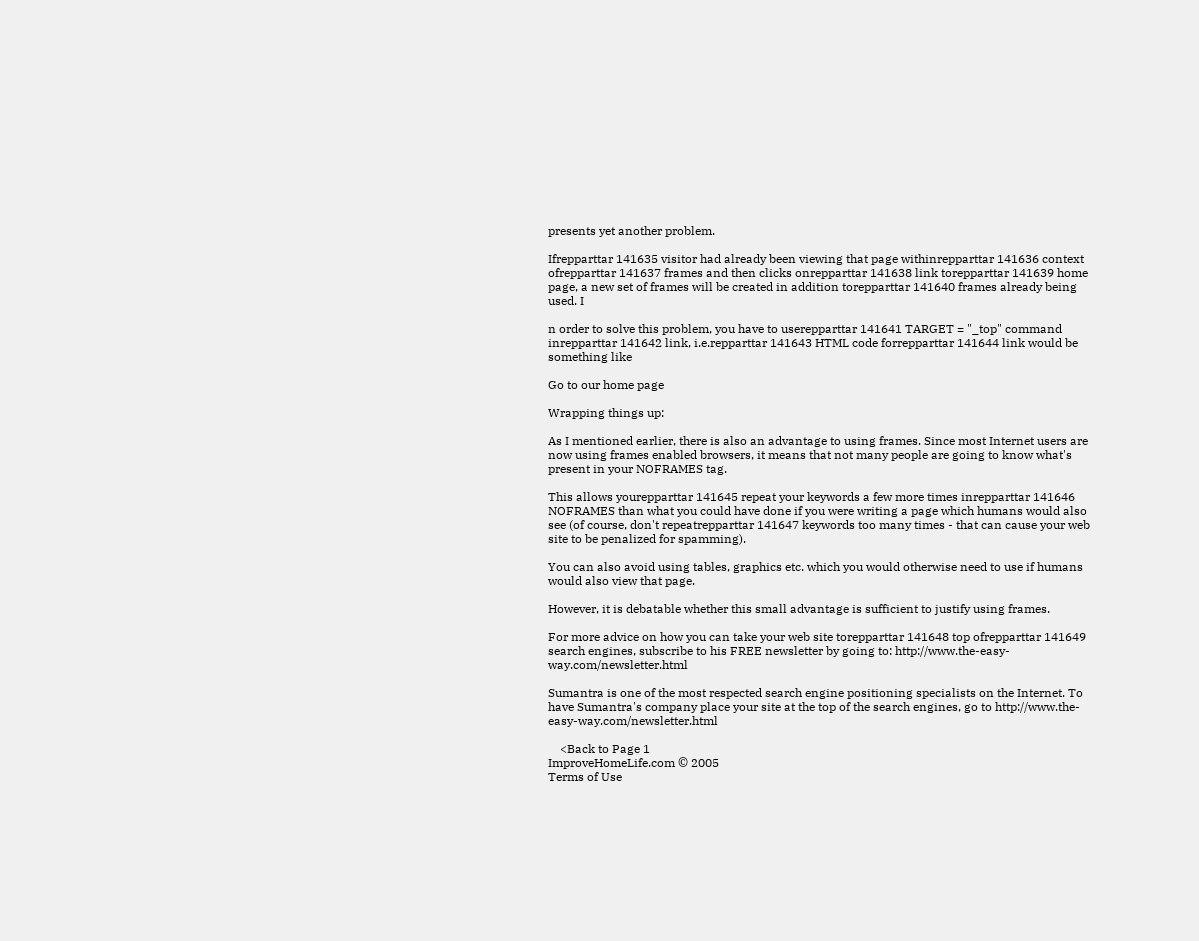presents yet another problem.

Ifrepparttar 141635 visitor had already been viewing that page withinrepparttar 141636 context ofrepparttar 141637 frames and then clicks onrepparttar 141638 link torepparttar 141639 home page, a new set of frames will be created in addition torepparttar 141640 frames already being used. I

n order to solve this problem, you have to userepparttar 141641 TARGET = "_top" command inrepparttar 141642 link, i.e.repparttar 141643 HTML code forrepparttar 141644 link would be something like

Go to our home page

Wrapping things up:

As I mentioned earlier, there is also an advantage to using frames. Since most Internet users are now using frames enabled browsers, it means that not many people are going to know what's present in your NOFRAMES tag.

This allows yourepparttar 141645 repeat your keywords a few more times inrepparttar 141646 NOFRAMES than what you could have done if you were writing a page which humans would also see (of course, don't repeatrepparttar 141647 keywords too many times - that can cause your web site to be penalized for spamming).

You can also avoid using tables, graphics etc. which you would otherwise need to use if humans would also view that page.

However, it is debatable whether this small advantage is sufficient to justify using frames.

For more advice on how you can take your web site torepparttar 141648 top ofrepparttar 141649 search engines, subscribe to his FREE newsletter by going to: http://www.the-easy-way.com/newsletter.html

Sumantra is one of the most respected search engine positioning specialists on the Internet. To have Sumantra's company place your site at the top of the search engines, go to http://www.the-easy-way.com/newsletter.html

    <Back to Page 1
ImproveHomeLife.com © 2005
Terms of Use